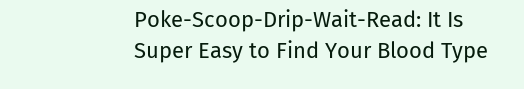Poke-Scoop-Drip-Wait-Read: It Is Super Easy to Find Your Blood Type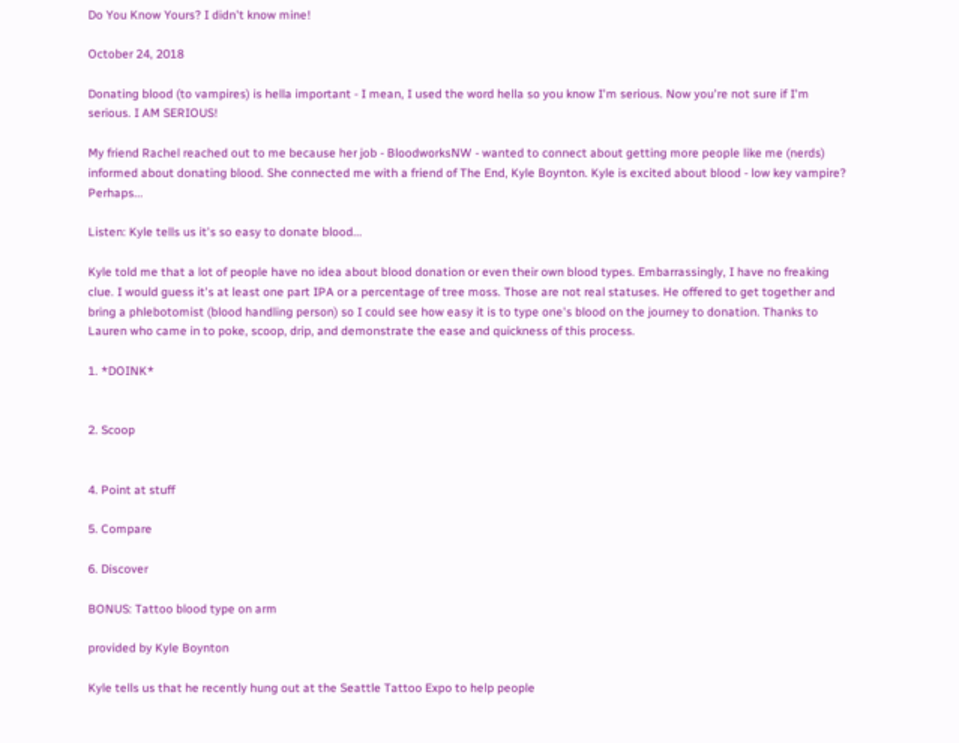Do You Know Yours? I didn't know mine!

October 24, 2018

Donating blood (to vampires) is hella important - I mean, I used the word hella so you know I'm serious. Now you're not sure if I'm serious. I AM SERIOUS!

My friend Rachel reached out to me because her job - BloodworksNW - wanted to connect about getting more people like me (nerds) informed about donating blood. She connected me with a friend of The End, Kyle Boynton. Kyle is excited about blood - low key vampire? Perhaps...

Listen: Kyle tells us it's so easy to donate blood...

Kyle told me that a lot of people have no idea about blood donation or even their own blood types. Embarrassingly, I have no freaking clue. I would guess it's at least one part IPA or a percentage of tree moss. Those are not real statuses. He offered to get together and bring a phlebotomist (blood handling person) so I could see how easy it is to type one's blood on the journey to donation. Thanks to Lauren who came in to poke, scoop, drip, and demonstrate the ease and quickness of this process.

1. *DOINK*


2. Scoop


4. Point at stuff

5. Compare

6. Discover

BONUS: Tattoo blood type on arm

provided by Kyle Boynton

Kyle tells us that he recently hung out at the Seattle Tattoo Expo to help people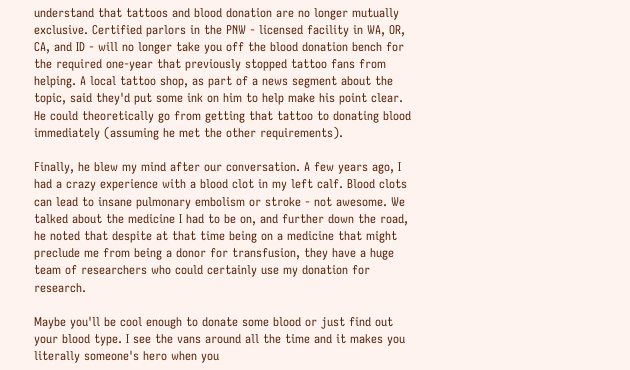understand that tattoos and blood donation are no longer mutually exclusive. Certified parlors in the PNW - licensed facility in WA, OR, CA, and ID - will no longer take you off the blood donation bench for the required one-year that previously stopped tattoo fans from helping. A local tattoo shop, as part of a news segment about the topic, said they'd put some ink on him to help make his point clear. He could theoretically go from getting that tattoo to donating blood immediately (assuming he met the other requirements).

Finally, he blew my mind after our conversation. A few years ago, I had a crazy experience with a blood clot in my left calf. Blood clots can lead to insane pulmonary embolism or stroke - not awesome. We talked about the medicine I had to be on, and further down the road, he noted that despite at that time being on a medicine that might preclude me from being a donor for transfusion, they have a huge team of researchers who could certainly use my donation for research.

Maybe you'll be cool enough to donate some blood or just find out your blood type. I see the vans around all the time and it makes you literally someone's hero when you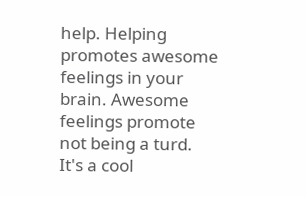help. Helping promotes awesome feelings in your brain. Awesome feelings promote not being a turd. It's a cool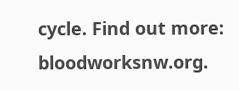cycle. Find out more: bloodworksnw.org.